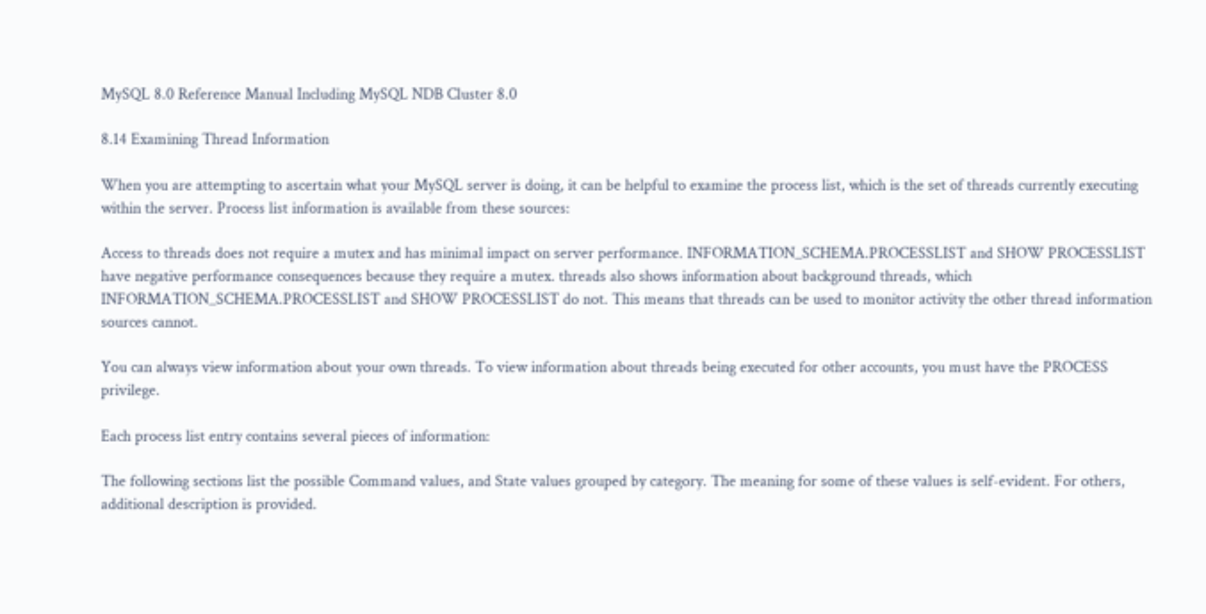MySQL 8.0 Reference Manual Including MySQL NDB Cluster 8.0

8.14 Examining Thread Information

When you are attempting to ascertain what your MySQL server is doing, it can be helpful to examine the process list, which is the set of threads currently executing within the server. Process list information is available from these sources:

Access to threads does not require a mutex and has minimal impact on server performance. INFORMATION_SCHEMA.PROCESSLIST and SHOW PROCESSLIST have negative performance consequences because they require a mutex. threads also shows information about background threads, which INFORMATION_SCHEMA.PROCESSLIST and SHOW PROCESSLIST do not. This means that threads can be used to monitor activity the other thread information sources cannot.

You can always view information about your own threads. To view information about threads being executed for other accounts, you must have the PROCESS privilege.

Each process list entry contains several pieces of information:

The following sections list the possible Command values, and State values grouped by category. The meaning for some of these values is self-evident. For others, additional description is provided.